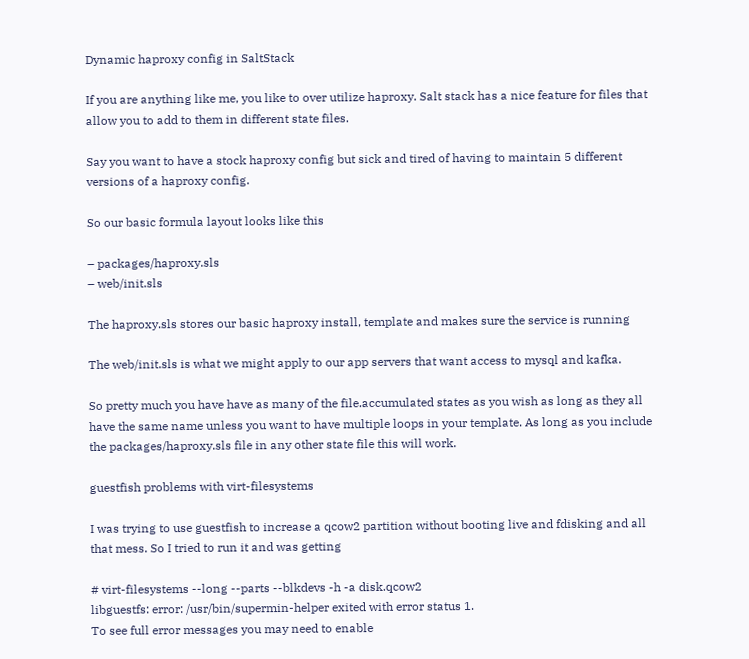Dynamic haproxy config in SaltStack

If you are anything like me, you like to over utilize haproxy. Salt stack has a nice feature for files that allow you to add to them in different state files.

Say you want to have a stock haproxy config but sick and tired of having to maintain 5 different versions of a haproxy config.

So our basic formula layout looks like this

– packages/haproxy.sls
– web/init.sls

The haproxy.sls stores our basic haproxy install, template and makes sure the service is running

The web/init.sls is what we might apply to our app servers that want access to mysql and kafka.

So pretty much you have have as many of the file.accumulated states as you wish as long as they all have the same name unless you want to have multiple loops in your template. As long as you include the packages/haproxy.sls file in any other state file this will work.

guestfish problems with virt-filesystems

I was trying to use guestfish to increase a qcow2 partition without booting live and fdisking and all that mess. So I tried to run it and was getting

# virt-filesystems --long --parts --blkdevs -h -a disk.qcow2
libguestfs: error: /usr/bin/supermin-helper exited with error status 1.
To see full error messages you may need to enable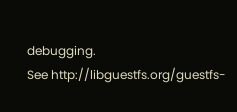debugging.
See http://libguestfs.org/guestfs-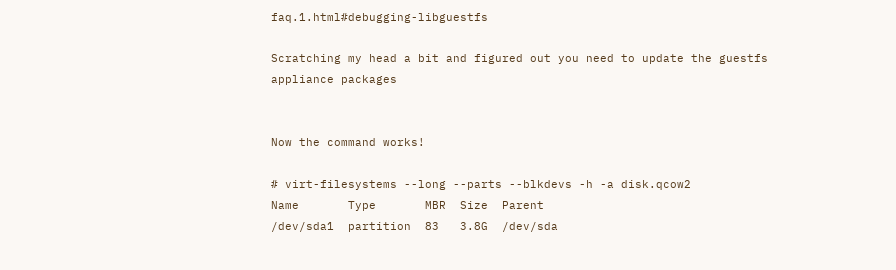faq.1.html#debugging-libguestfs

Scratching my head a bit and figured out you need to update the guestfs appliance packages


Now the command works!

# virt-filesystems --long --parts --blkdevs -h -a disk.qcow2
Name       Type       MBR  Size  Parent
/dev/sda1  partition  83   3.8G  /dev/sda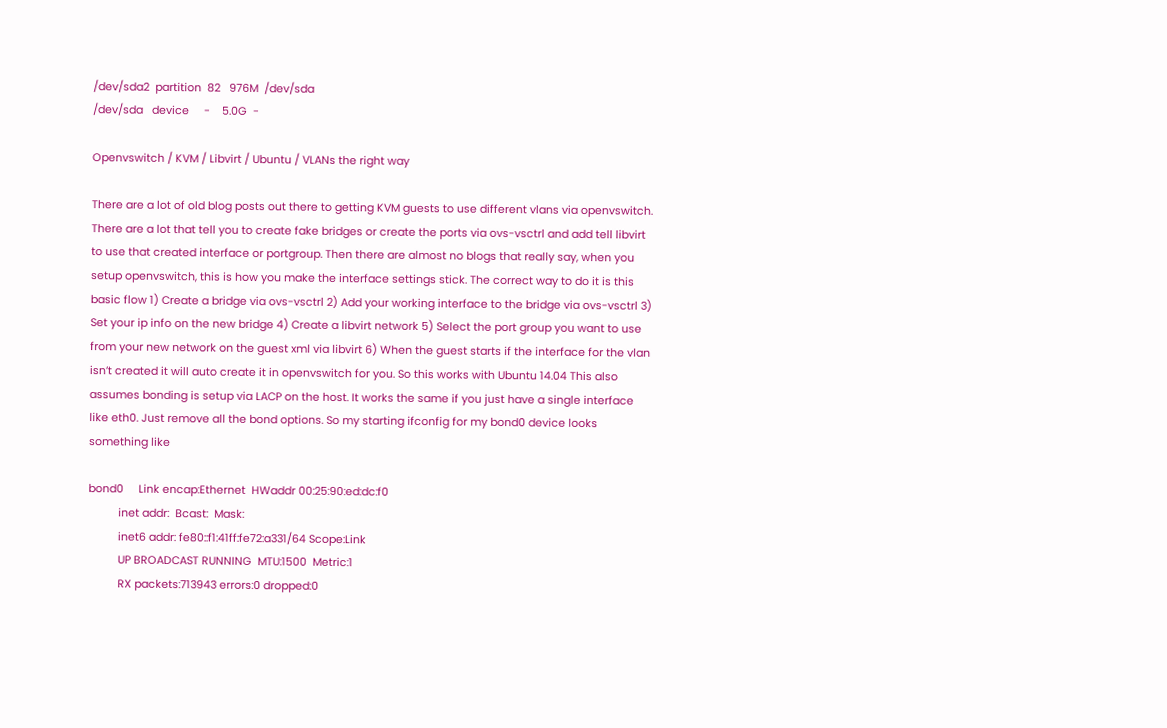/dev/sda2  partition  82   976M  /dev/sda
/dev/sda   device     -    5.0G  -

Openvswitch / KVM / Libvirt / Ubuntu / VLANs the right way

There are a lot of old blog posts out there to getting KVM guests to use different vlans via openvswitch. There are a lot that tell you to create fake bridges or create the ports via ovs-vsctrl and add tell libvirt to use that created interface or portgroup. Then there are almost no blogs that really say, when you setup openvswitch, this is how you make the interface settings stick. The correct way to do it is this basic flow 1) Create a bridge via ovs-vsctrl 2) Add your working interface to the bridge via ovs-vsctrl 3) Set your ip info on the new bridge 4) Create a libvirt network 5) Select the port group you want to use from your new network on the guest xml via libvirt 6) When the guest starts if the interface for the vlan isn’t created it will auto create it in openvswitch for you. So this works with Ubuntu 14.04 This also assumes bonding is setup via LACP on the host. It works the same if you just have a single interface like eth0. Just remove all the bond options. So my starting ifconfig for my bond0 device looks something like

bond0     Link encap:Ethernet  HWaddr 00:25:90:ed:dc:f0
          inet addr:  Bcast:  Mask:
          inet6 addr: fe80::f1:41ff:fe72:a331/64 Scope:Link
          UP BROADCAST RUNNING  MTU:1500  Metric:1
          RX packets:713943 errors:0 dropped:0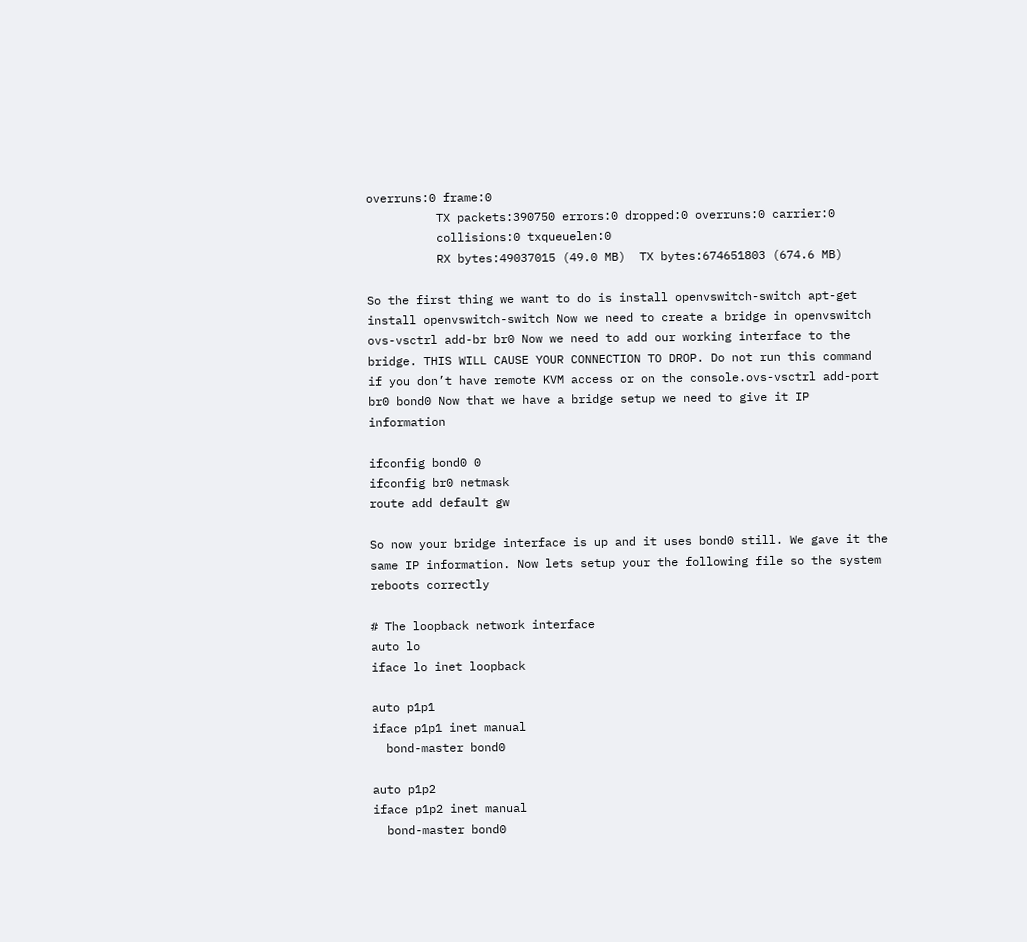overruns:0 frame:0
          TX packets:390750 errors:0 dropped:0 overruns:0 carrier:0
          collisions:0 txqueuelen:0
          RX bytes:49037015 (49.0 MB)  TX bytes:674651803 (674.6 MB)

So the first thing we want to do is install openvswitch-switch apt-get install openvswitch-switch Now we need to create a bridge in openvswitch ovs-vsctrl add-br br0 Now we need to add our working interface to the bridge. THIS WILL CAUSE YOUR CONNECTION TO DROP. Do not run this command if you don’t have remote KVM access or on the console.ovs-vsctrl add-port br0 bond0 Now that we have a bridge setup we need to give it IP information

ifconfig bond0 0
ifconfig br0 netmask
route add default gw

So now your bridge interface is up and it uses bond0 still. We gave it the same IP information. Now lets setup your the following file so the system reboots correctly

# The loopback network interface
auto lo
iface lo inet loopback

auto p1p1
iface p1p1 inet manual
  bond-master bond0

auto p1p2
iface p1p2 inet manual
  bond-master bond0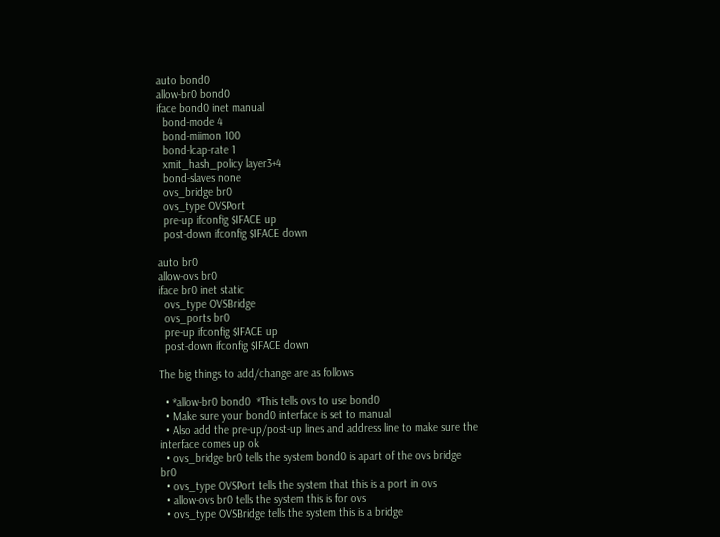auto bond0
allow-br0 bond0
iface bond0 inet manual
  bond-mode 4
  bond-miimon 100
  bond-lcap-rate 1
  xmit_hash_policy layer3+4
  bond-slaves none
  ovs_bridge br0
  ovs_type OVSPort
  pre-up ifconfig $IFACE up
  post-down ifconfig $IFACE down

auto br0
allow-ovs br0
iface br0 inet static
  ovs_type OVSBridge
  ovs_ports br0
  pre-up ifconfig $IFACE up
  post-down ifconfig $IFACE down

The big things to add/change are as follows

  • *allow-br0 bond0  *This tells ovs to use bond0
  • Make sure your bond0 interface is set to manual
  • Also add the pre-up/post-up lines and address line to make sure the interface comes up ok
  • ovs_bridge br0 tells the system bond0 is apart of the ovs bridge br0
  • ovs_type OVSPort tells the system that this is a port in ovs
  • allow-ovs br0 tells the system this is for ovs
  • ovs_type OVSBridge tells the system this is a bridge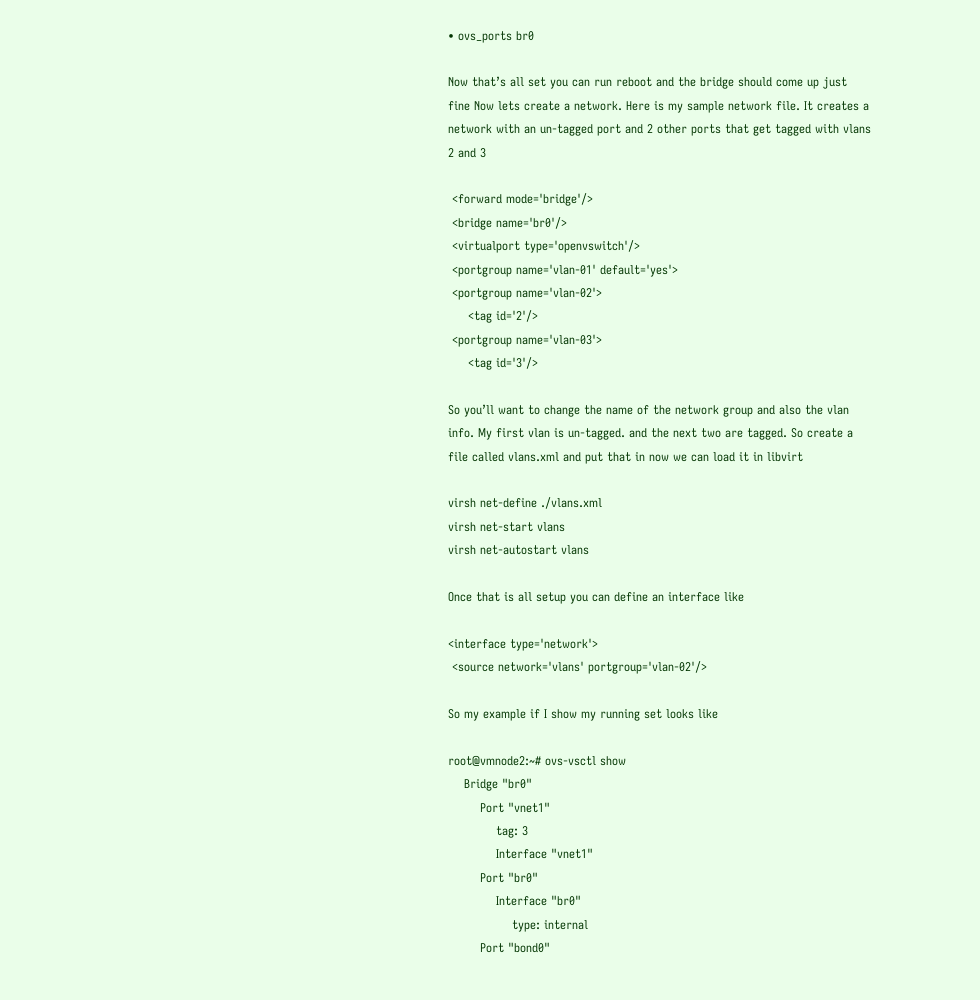• ovs_ports br0

Now that’s all set you can run reboot and the bridge should come up just fine Now lets create a network. Here is my sample network file. It creates a network with an un-tagged port and 2 other ports that get tagged with vlans 2 and 3

 <forward mode='bridge'/>
 <bridge name='br0'/>
 <virtualport type='openvswitch'/>
 <portgroup name='vlan-01' default='yes'>
 <portgroup name='vlan-02'>
     <tag id='2'/>
 <portgroup name='vlan-03'>
     <tag id='3'/>

So you’ll want to change the name of the network group and also the vlan info. My first vlan is un-tagged. and the next two are tagged. So create a file called vlans.xml and put that in now we can load it in libvirt

virsh net-define ./vlans.xml
virsh net-start vlans
virsh net-autostart vlans

Once that is all setup you can define an interface like

<interface type='network'>
 <source network='vlans' portgroup='vlan-02'/>

So my example if I show my running set looks like

root@vmnode2:~# ovs-vsctl show
    Bridge "br0"
        Port "vnet1"
            tag: 3
            Interface "vnet1"
        Port "br0"
            Interface "br0"
                type: internal
        Port "bond0"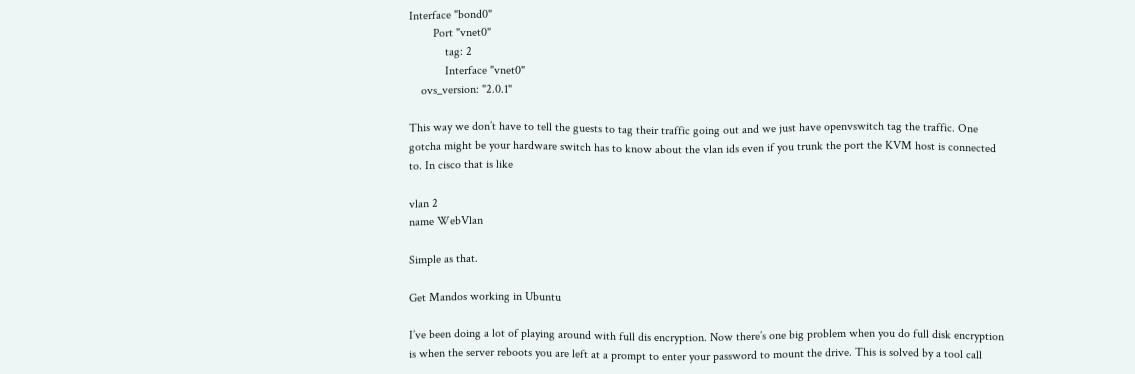Interface "bond0"
        Port "vnet0"
            tag: 2
            Interface "vnet0"
    ovs_version: "2.0.1"

This way we don’t have to tell the guests to tag their traffic going out and we just have openvswitch tag the traffic. One gotcha might be your hardware switch has to know about the vlan ids even if you trunk the port the KVM host is connected to. In cisco that is like

vlan 2
name WebVlan

Simple as that.

Get Mandos working in Ubuntu

I’ve been doing a lot of playing around with full dis encryption. Now there’s one big problem when you do full disk encryption is when the server reboots you are left at a prompt to enter your password to mount the drive. This is solved by a tool call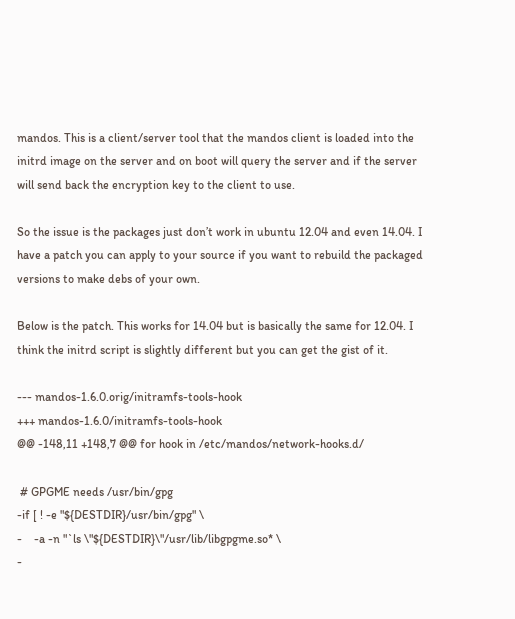mandos. This is a client/server tool that the mandos client is loaded into the initrd image on the server and on boot will query the server and if the server will send back the encryption key to the client to use.

So the issue is the packages just don’t work in ubuntu 12.04 and even 14.04. I have a patch you can apply to your source if you want to rebuild the packaged versions to make debs of your own.

Below is the patch. This works for 14.04 but is basically the same for 12.04. I think the initrd script is slightly different but you can get the gist of it.

--- mandos-1.6.0.orig/initramfs-tools-hook
+++ mandos-1.6.0/initramfs-tools-hook
@@ -148,11 +148,7 @@ for hook in /etc/mandos/network-hooks.d/

 # GPGME needs /usr/bin/gpg
-if [ ! -e "${DESTDIR}/usr/bin/gpg" \
-    -a -n "`ls \"${DESTDIR}\"/usr/lib/libgpgme.so* \
-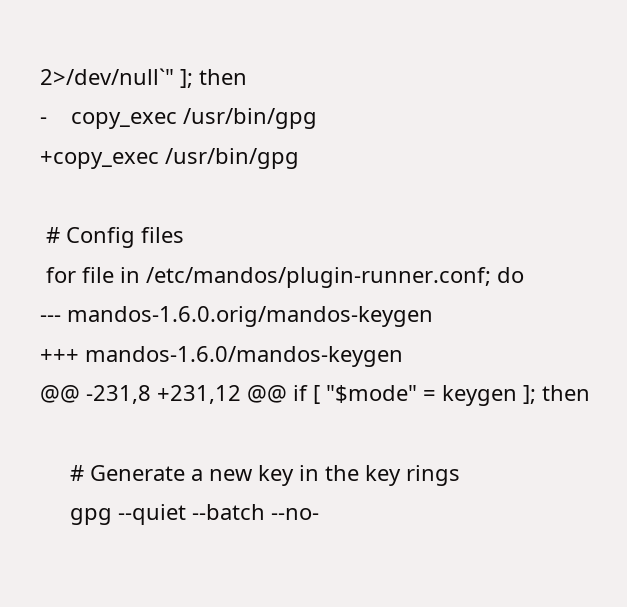2>/dev/null`" ]; then
-    copy_exec /usr/bin/gpg
+copy_exec /usr/bin/gpg

 # Config files
 for file in /etc/mandos/plugin-runner.conf; do
--- mandos-1.6.0.orig/mandos-keygen
+++ mandos-1.6.0/mandos-keygen
@@ -231,8 +231,12 @@ if [ "$mode" = keygen ]; then

     # Generate a new key in the key rings
     gpg --quiet --batch --no-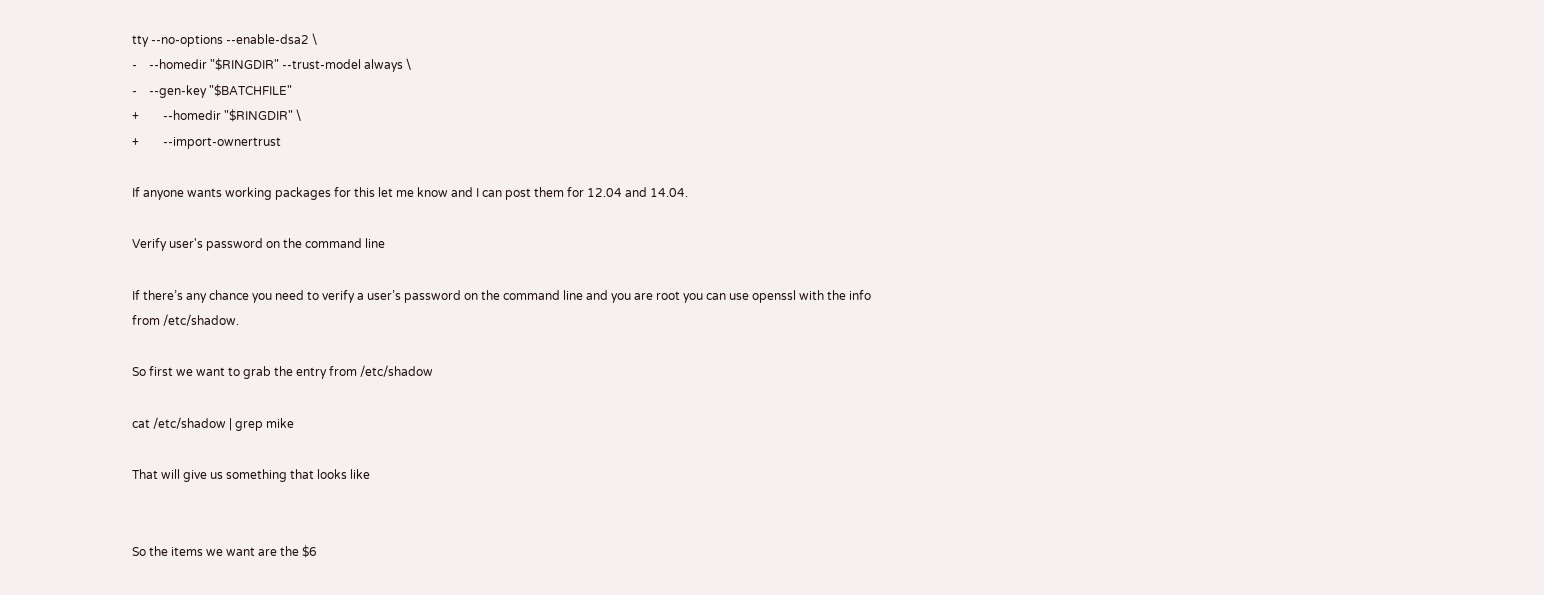tty --no-options --enable-dsa2 \
-    --homedir "$RINGDIR" --trust-model always \
-    --gen-key "$BATCHFILE"
+        --homedir "$RINGDIR" \
+        --import-ownertrust

If anyone wants working packages for this let me know and I can post them for 12.04 and 14.04.

Verify user's password on the command line

If there’s any chance you need to verify a user’s password on the command line and you are root you can use openssl with the info from /etc/shadow.

So first we want to grab the entry from /etc/shadow

cat /etc/shadow | grep mike

That will give us something that looks like


So the items we want are the $6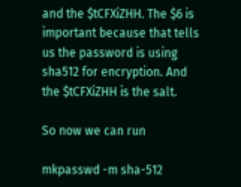and the $tCFXiZHH. The $6 is important because that tells us the password is using sha512 for encryption. And the $tCFXiZHH is the salt.

So now we can run

mkpasswd -m sha-512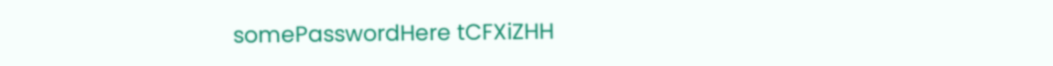somePasswordHere tCFXiZHH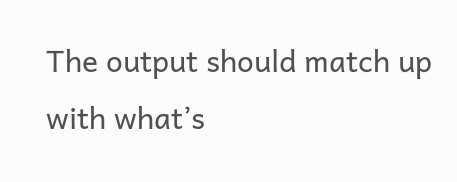The output should match up with what’s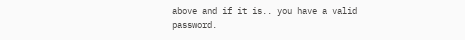above and if it is.. you have a valid password.